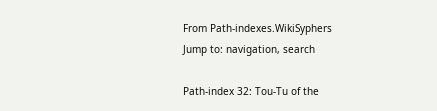From Path-indexes.WikiSyphers
Jump to: navigation, search

Path-index 32: Tou-Tu of the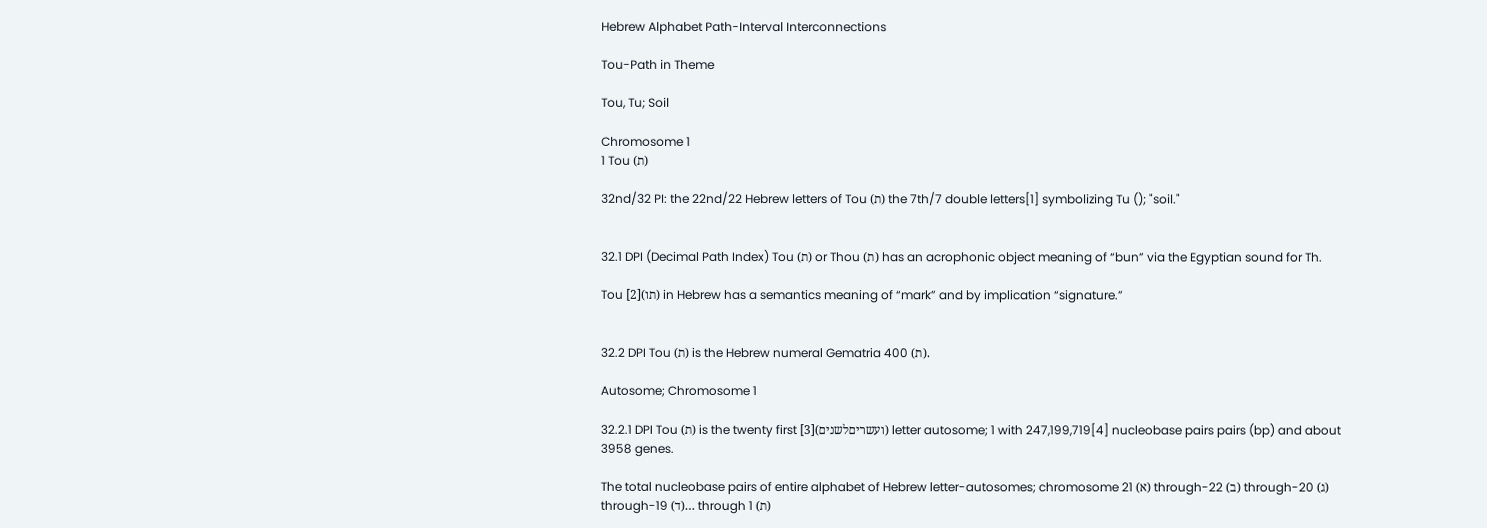Hebrew Alphabet Path-Interval Interconnections

Tou-Path in Theme

Tou, Tu; Soil

Chromosome 1
1 Tou (ת)

32nd/32 PI: the 22nd/22 Hebrew letters of Tou (ת) the 7th/7 double letters[1] symbolizing Tu (); "soil."


32.1 DPI (Decimal Path Index) Tou (ת) or Thou (ת) has an acrophonic object meaning of “bun” via the Egyptian sound for Th.

Tou [2](תו) in Hebrew has a semantics meaning of “mark” and by implication “signature.”


32.2 DPI Tou (ת) is the Hebrew numeral Gematria 400 (ת).

Autosome; Chromosome 1

32.2.1 DPI Tou (ת) is the twenty first [3](ועשריםלשנים) letter autosome; 1 with 247,199,719[4] nucleobase pairs pairs (bp) and about 3958 genes.

The total nucleobase pairs of entire alphabet of Hebrew letter-autosomes; chromosome 21 (א) through-22 (ב) through-20 (ג) through-19 (ד)… through 1 (ת)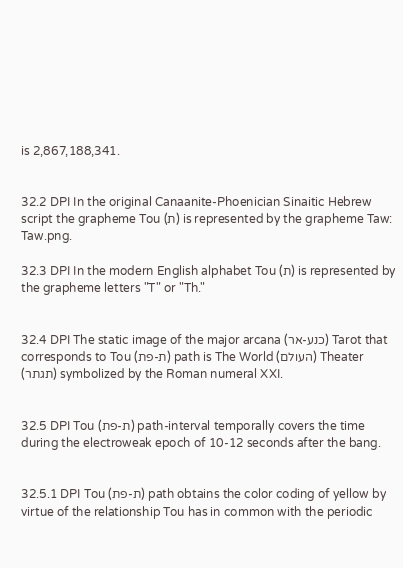is 2,867,188,341.


32.2 DPI In the original Canaanite-Phoenician Sinaitic Hebrew script the grapheme Tou (ת) is represented by the grapheme Taw: Taw.png.

32.3 DPI In the modern English alphabet Tou (ת) is represented by the grapheme letters "T" or "Th."


32.4 DPI The static image of the major arcana (כנע-אר) Tarot that corresponds to Tou (ת-פת) path is The World (העולם) Theater (תגתר) symbolized by the Roman numeral XXI.


32.5 DPI Tou (ת-פת) path-interval temporally covers the time during the electroweak epoch of 10-12 seconds after the bang.


32.5.1 DPI Tou (ת-פת) path obtains the color coding of yellow by virtue of the relationship Tou has in common with the periodic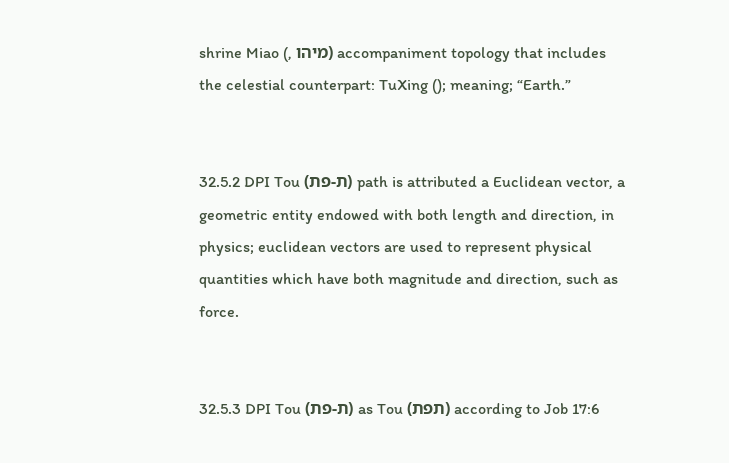shrine Miao (, מיהו) accompaniment topology that includes the celestial counterpart: TuXing (); meaning; “Earth.”


32.5.2 DPI Tou (ת-פת) path is attributed a Euclidean vector, a geometric entity endowed with both length and direction, in physics; euclidean vectors are used to represent physical quantities which have both magnitude and direction, such as force.


32.5.3 DPI Tou (ת-פת) as Tou (תפת) according to Job 17:6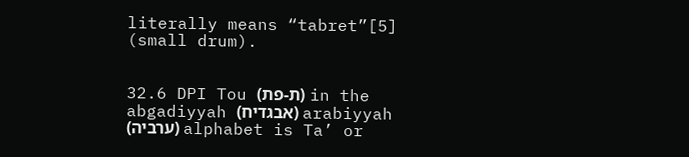literally means “tabret”[5] (small drum).


32.6 DPI Tou (ת-פת) in the abgadiyyah (אבגדיח) arabiyyah (ערביה) alphabet is Ta’ or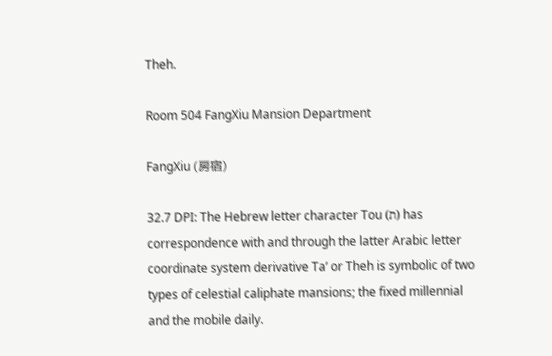Theh.

Room 504 FangXiu Mansion Department

FangXiu (房宿)

32.7 DPI: The Hebrew letter character Tou (ת) has correspondence with and through the latter Arabic letter coordinate system derivative Ta’ or Theh is symbolic of two types of celestial caliphate mansions; the fixed millennial and the mobile daily.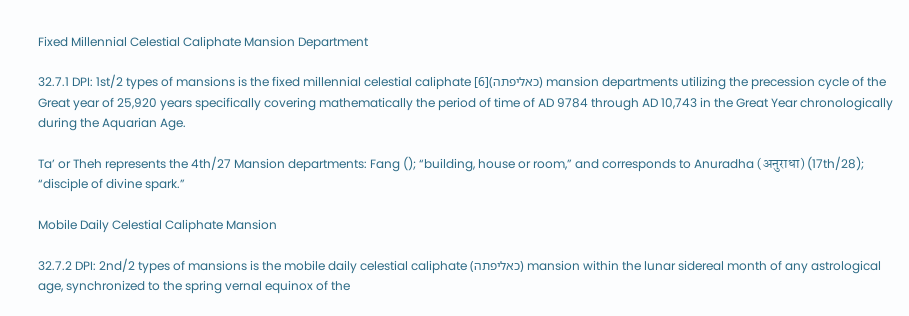Fixed Millennial Celestial Caliphate Mansion Department

32.7.1 DPI: 1st/2 types of mansions is the fixed millennial celestial caliphate [6](כאליפתה) mansion departments utilizing the precession cycle of the Great year of 25,920 years specifically covering mathematically the period of time of AD 9784 through AD 10,743 in the Great Year chronologically during the Aquarian Age.

Ta’ or Theh represents the 4th/27 Mansion departments: Fang (); “building, house or room,” and corresponds to Anuradha (अनुराधा) (17th/28); “disciple of divine spark.”

Mobile Daily Celestial Caliphate Mansion

32.7.2 DPI: 2nd/2 types of mansions is the mobile daily celestial caliphate (כאליפתה) mansion within the lunar sidereal month of any astrological age, synchronized to the spring vernal equinox of the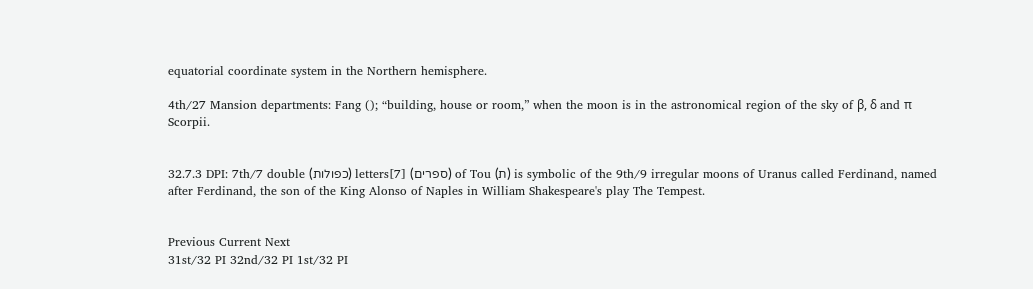equatorial coordinate system in the Northern hemisphere.

4th/27 Mansion departments: Fang (); “building, house or room,” when the moon is in the astronomical region of the sky of β, δ and π Scorpii.


32.7.3 DPI: 7th/7 double (כפולות) letters[7] (ספרים) of Tou (ת) is symbolic of the 9th/9 irregular moons of Uranus called Ferdinand, named after Ferdinand, the son of the King Alonso of Naples in William Shakespeare's play The Tempest.


Previous Current Next
31st/32 PI 32nd/32 PI 1st/32 PI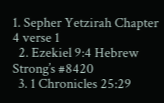1. Sepher Yetzirah Chapter 4 verse 1
  2. Ezekiel 9:4 Hebrew Strong’s #8420
  3. 1 Chronicles 25:29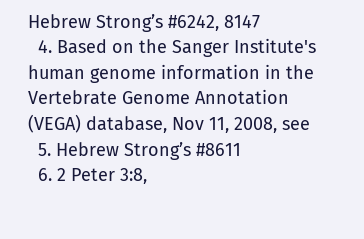Hebrew Strong’s #6242, 8147
  4. Based on the Sanger Institute's human genome information in the Vertebrate Genome Annotation (VEGA) database, Nov 11, 2008, see
  5. Hebrew Strong’s #8611
  6. 2 Peter 3:8,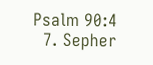Psalm 90:4
  7. Sepher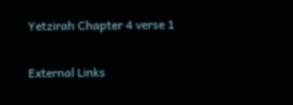Yetzirah Chapter 4 verse 1

External Links